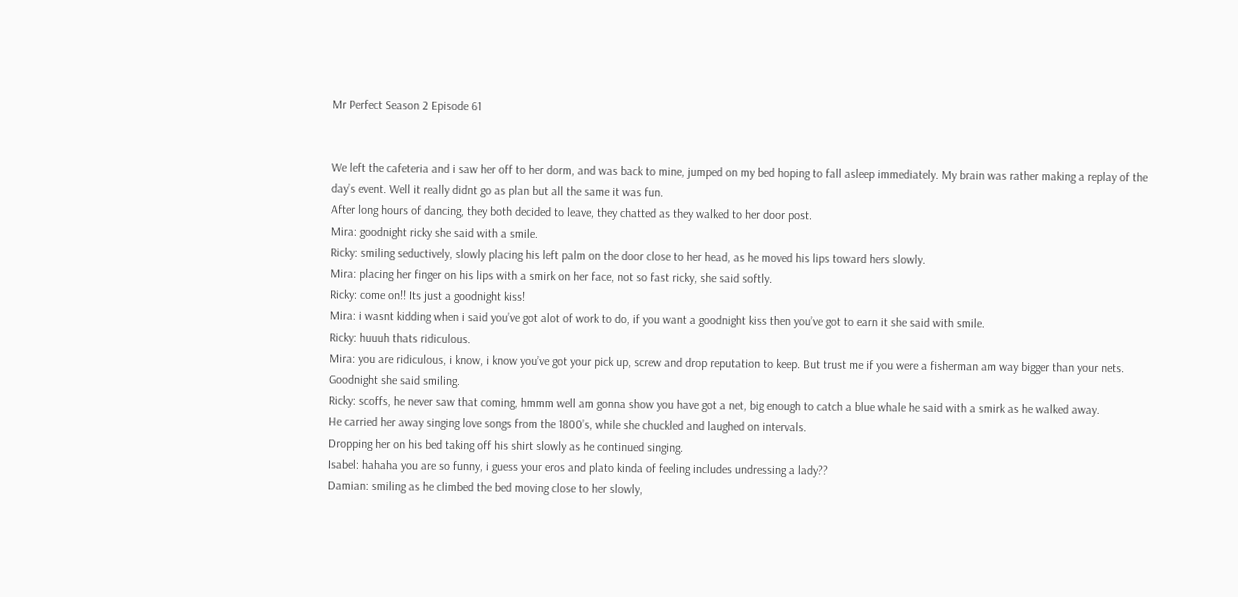Mr Perfect Season 2 Episode 61


We left the cafeteria and i saw her off to her dorm, and was back to mine, jumped on my bed hoping to fall asleep immediately. My brain was rather making a replay of the day’s event. Well it really didnt go as plan but all the same it was fun.
After long hours of dancing, they both decided to leave, they chatted as they walked to her door post.
Mira: goodnight ricky she said with a smile.
Ricky: smiling seductively, slowly placing his left palm on the door close to her head, as he moved his lips toward hers slowly.
Mira: placing her finger on his lips with a smirk on her face, not so fast ricky, she said softly.
Ricky: come on!! Its just a goodnight kiss!
Mira: i wasnt kidding when i said you’ve got alot of work to do, if you want a goodnight kiss then you’ve got to earn it she said with smile.
Ricky: huuuh thats ridiculous.
Mira: you are ridiculous, i know, i know you’ve got your pick up, screw and drop reputation to keep. But trust me if you were a fisherman am way bigger than your nets. Goodnight she said smiling.
Ricky: scoffs, he never saw that coming, hmmm well am gonna show you have got a net, big enough to catch a blue whale he said with a smirk as he walked away.
He carried her away singing love songs from the 1800’s, while she chuckled and laughed on intervals.
Dropping her on his bed taking off his shirt slowly as he continued singing.
Isabel: hahaha you are so funny, i guess your eros and plato kinda of feeling includes undressing a lady??
Damian: smiling as he climbed the bed moving close to her slowly,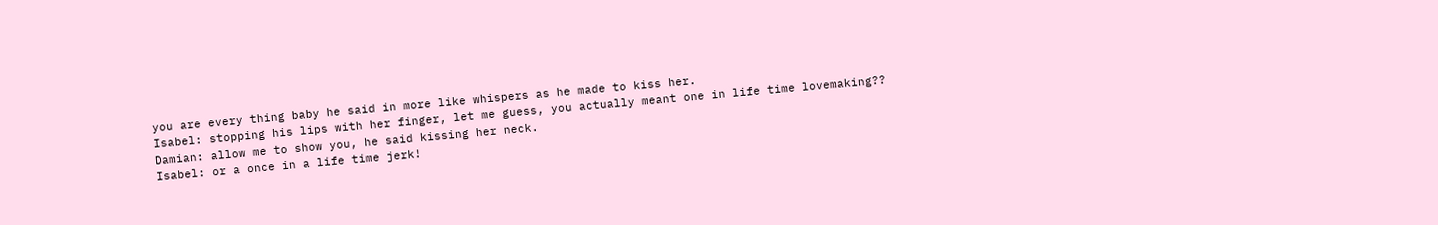you are every thing baby he said in more like whispers as he made to kiss her.
Isabel: stopping his lips with her finger, let me guess, you actually meant one in life time lovemaking??
Damian: allow me to show you, he said kissing her neck.
Isabel: or a once in a life time jerk!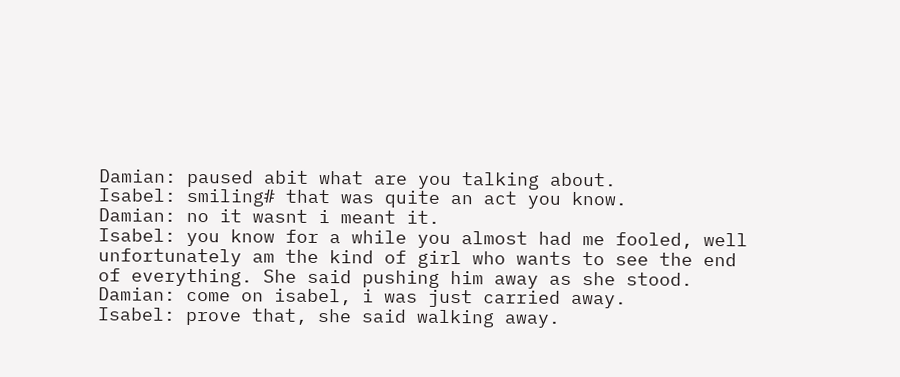Damian: paused abit what are you talking about.
Isabel: smiling# that was quite an act you know.
Damian: no it wasnt i meant it.
Isabel: you know for a while you almost had me fooled, well unfortunately am the kind of girl who wants to see the end of everything. She said pushing him away as she stood.
Damian: come on isabel, i was just carried away.
Isabel: prove that, she said walking away.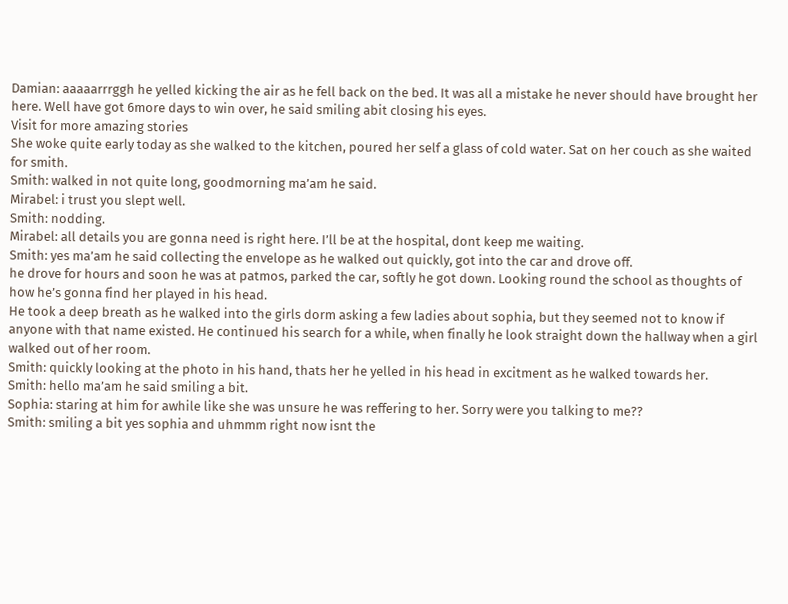Damian: aaaaarrrggh he yelled kicking the air as he fell back on the bed. It was all a mistake he never should have brought her here. Well have got 6more days to win over, he said smiling abit closing his eyes.
Visit for more amazing stories
She woke quite early today as she walked to the kitchen, poured her self a glass of cold water. Sat on her couch as she waited for smith.
Smith: walked in not quite long, goodmorning ma’am he said.
Mirabel: i trust you slept well.
Smith: nodding.
Mirabel: all details you are gonna need is right here. I’ll be at the hospital, dont keep me waiting.
Smith: yes ma’am he said collecting the envelope as he walked out quickly, got into the car and drove off.
he drove for hours and soon he was at patmos, parked the car, softly he got down. Looking round the school as thoughts of how he’s gonna find her played in his head.
He took a deep breath as he walked into the girls dorm asking a few ladies about sophia, but they seemed not to know if anyone with that name existed. He continued his search for a while, when finally he look straight down the hallway when a girl walked out of her room.
Smith: quickly looking at the photo in his hand, thats her he yelled in his head in excitment as he walked towards her.
Smith: hello ma’am he said smiling a bit.
Sophia: staring at him for awhile like she was unsure he was reffering to her. Sorry were you talking to me??
Smith: smiling a bit yes sophia and uhmmm right now isnt the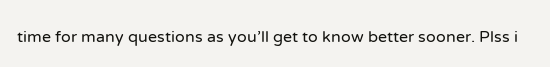time for many questions as you’ll get to know better sooner. Plss i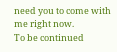need you to come with me right now.
To be continued